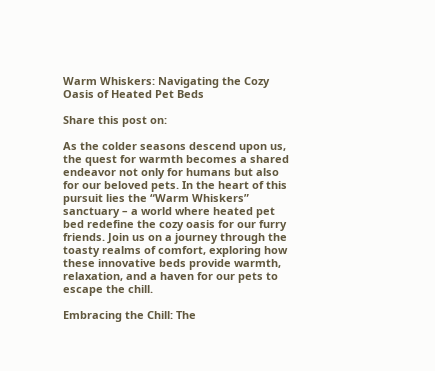Warm Whiskers: Navigating the Cozy Oasis of Heated Pet Beds

Share this post on:

As the colder seasons descend upon us, the quest for warmth becomes a shared endeavor not only for humans but also for our beloved pets. In the heart of this pursuit lies the “Warm Whiskers” sanctuary – a world where heated pet bed redefine the cozy oasis for our furry friends. Join us on a journey through the toasty realms of comfort, exploring how these innovative beds provide warmth, relaxation, and a haven for our pets to escape the chill.

Embracing the Chill: The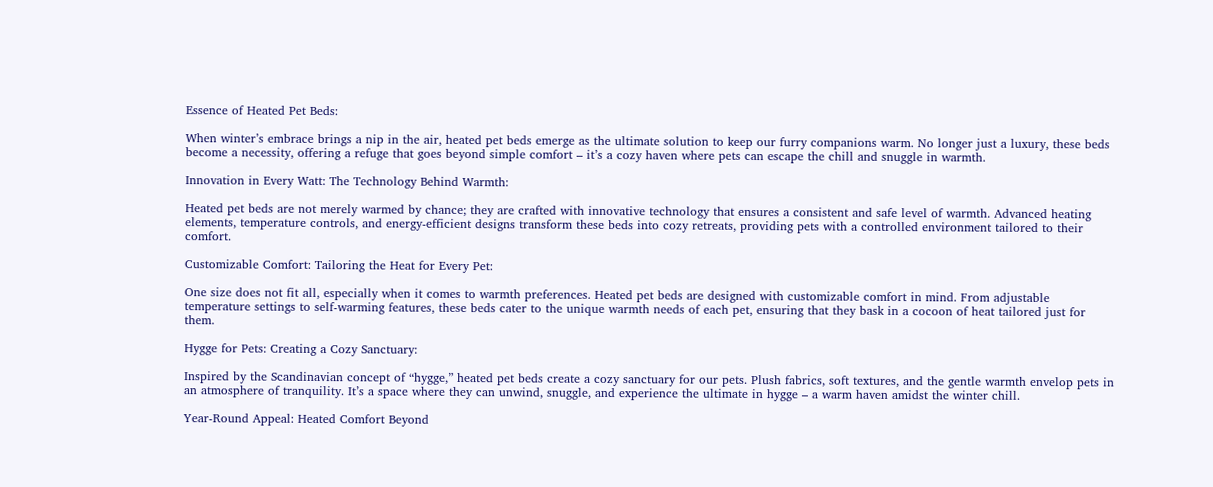Essence of Heated Pet Beds:

When winter’s embrace brings a nip in the air, heated pet beds emerge as the ultimate solution to keep our furry companions warm. No longer just a luxury, these beds become a necessity, offering a refuge that goes beyond simple comfort – it’s a cozy haven where pets can escape the chill and snuggle in warmth.

Innovation in Every Watt: The Technology Behind Warmth:

Heated pet beds are not merely warmed by chance; they are crafted with innovative technology that ensures a consistent and safe level of warmth. Advanced heating elements, temperature controls, and energy-efficient designs transform these beds into cozy retreats, providing pets with a controlled environment tailored to their comfort.

Customizable Comfort: Tailoring the Heat for Every Pet:

One size does not fit all, especially when it comes to warmth preferences. Heated pet beds are designed with customizable comfort in mind. From adjustable temperature settings to self-warming features, these beds cater to the unique warmth needs of each pet, ensuring that they bask in a cocoon of heat tailored just for them.

Hygge for Pets: Creating a Cozy Sanctuary:

Inspired by the Scandinavian concept of “hygge,” heated pet beds create a cozy sanctuary for our pets. Plush fabrics, soft textures, and the gentle warmth envelop pets in an atmosphere of tranquility. It’s a space where they can unwind, snuggle, and experience the ultimate in hygge – a warm haven amidst the winter chill.

Year-Round Appeal: Heated Comfort Beyond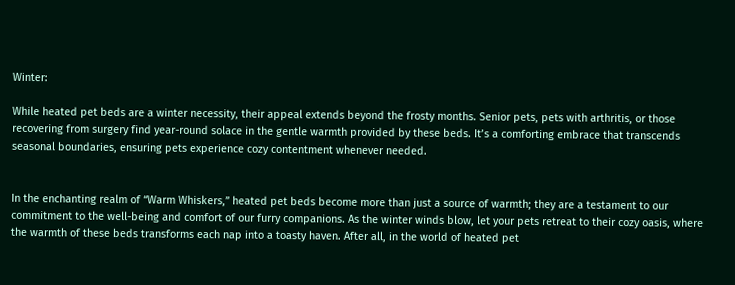Winter:

While heated pet beds are a winter necessity, their appeal extends beyond the frosty months. Senior pets, pets with arthritis, or those recovering from surgery find year-round solace in the gentle warmth provided by these beds. It’s a comforting embrace that transcends seasonal boundaries, ensuring pets experience cozy contentment whenever needed.


In the enchanting realm of “Warm Whiskers,” heated pet beds become more than just a source of warmth; they are a testament to our commitment to the well-being and comfort of our furry companions. As the winter winds blow, let your pets retreat to their cozy oasis, where the warmth of these beds transforms each nap into a toasty haven. After all, in the world of heated pet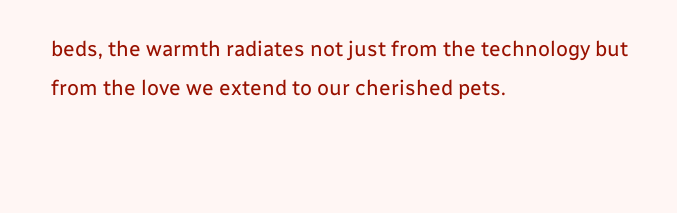beds, the warmth radiates not just from the technology but from the love we extend to our cherished pets.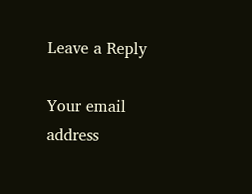Leave a Reply

Your email address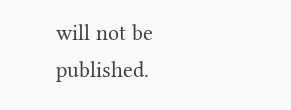will not be published.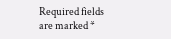Required fields are marked *